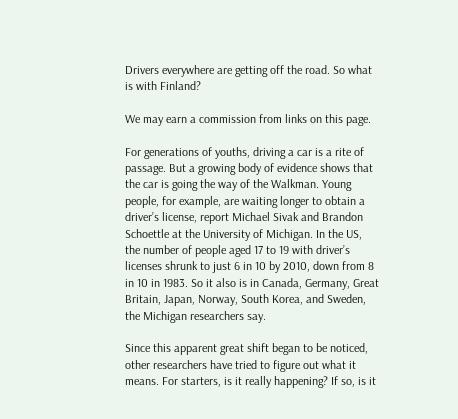Drivers everywhere are getting off the road. So what is with Finland?

We may earn a commission from links on this page.

For generations of youths, driving a car is a rite of passage. But a growing body of evidence shows that the car is going the way of the Walkman. Young people, for example, are waiting longer to obtain a driver’s license, report Michael Sivak and Brandon Schoettle at the University of Michigan. In the US, the number of people aged 17 to 19 with driver’s licenses shrunk to just 6 in 10 by 2010, down from 8 in 10 in 1983. So it also is in Canada, Germany, Great Britain, Japan, Norway, South Korea, and Sweden, the Michigan researchers say.

Since this apparent great shift began to be noticed, other researchers have tried to figure out what it means. For starters, is it really happening? If so, is it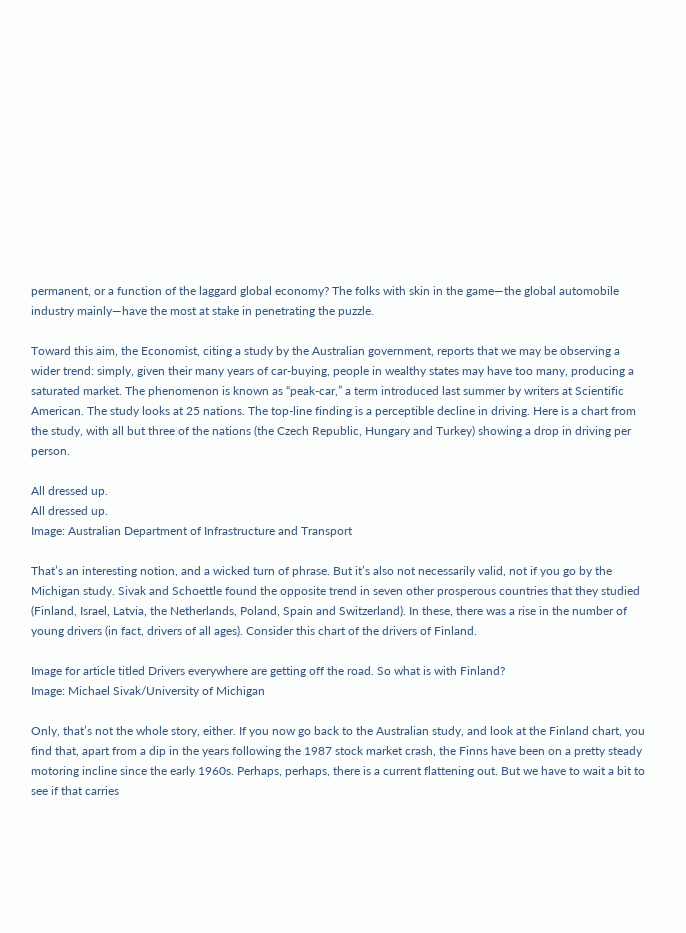permanent, or a function of the laggard global economy? The folks with skin in the game—the global automobile industry mainly—have the most at stake in penetrating the puzzle.

Toward this aim, the Economist, citing a study by the Australian government, reports that we may be observing a wider trend: simply, given their many years of car-buying, people in wealthy states may have too many, producing a saturated market. The phenomenon is known as “peak-car,” a term introduced last summer by writers at Scientific American. The study looks at 25 nations. The top-line finding is a perceptible decline in driving. Here is a chart from the study, with all but three of the nations (the Czech Republic, Hungary and Turkey) showing a drop in driving per person.

All dressed up.
All dressed up.
Image: Australian Department of Infrastructure and Transport

That’s an interesting notion, and a wicked turn of phrase. But it’s also not necessarily valid, not if you go by the Michigan study. Sivak and Schoettle found the opposite trend in seven other prosperous countries that they studied (Finland, Israel, Latvia, the Netherlands, Poland, Spain and Switzerland). In these, there was a rise in the number of young drivers (in fact, drivers of all ages). Consider this chart of the drivers of Finland.

Image for article titled Drivers everywhere are getting off the road. So what is with Finland?
Image: Michael Sivak/University of Michigan

Only, that’s not the whole story, either. If you now go back to the Australian study, and look at the Finland chart, you find that, apart from a dip in the years following the 1987 stock market crash, the Finns have been on a pretty steady motoring incline since the early 1960s. Perhaps, perhaps, there is a current flattening out. But we have to wait a bit to see if that carries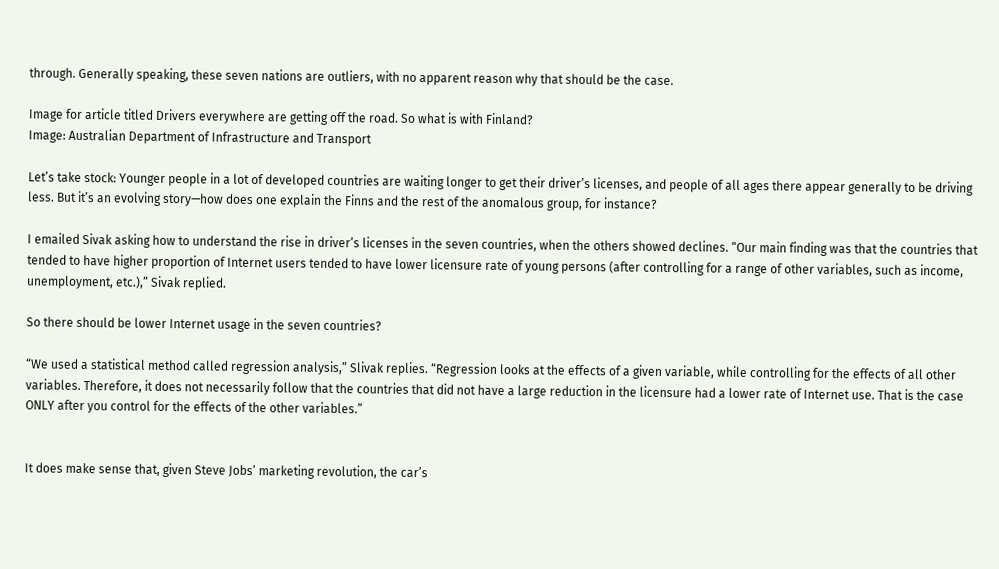through. Generally speaking, these seven nations are outliers, with no apparent reason why that should be the case.

Image for article titled Drivers everywhere are getting off the road. So what is with Finland?
Image: Australian Department of Infrastructure and Transport

Let’s take stock: Younger people in a lot of developed countries are waiting longer to get their driver’s licenses, and people of all ages there appear generally to be driving less. But it’s an evolving story—how does one explain the Finns and the rest of the anomalous group, for instance?

I emailed Sivak asking how to understand the rise in driver’s licenses in the seven countries, when the others showed declines. “Our main finding was that the countries that tended to have higher proportion of Internet users tended to have lower licensure rate of young persons (after controlling for a range of other variables, such as income, unemployment, etc.),” Sivak replied.

So there should be lower Internet usage in the seven countries?

“We used a statistical method called regression analysis,” Slivak replies. “Regression looks at the effects of a given variable, while controlling for the effects of all other variables. Therefore, it does not necessarily follow that the countries that did not have a large reduction in the licensure had a lower rate of Internet use. That is the case ONLY after you control for the effects of the other variables.”


It does make sense that, given Steve Jobs’ marketing revolution, the car’s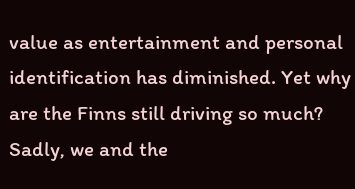value as entertainment and personal identification has diminished. Yet why are the Finns still driving so much? Sadly, we and the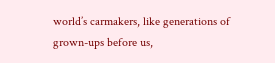world’s carmakers, like generations of grown-ups before us,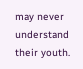may never understand their youth.